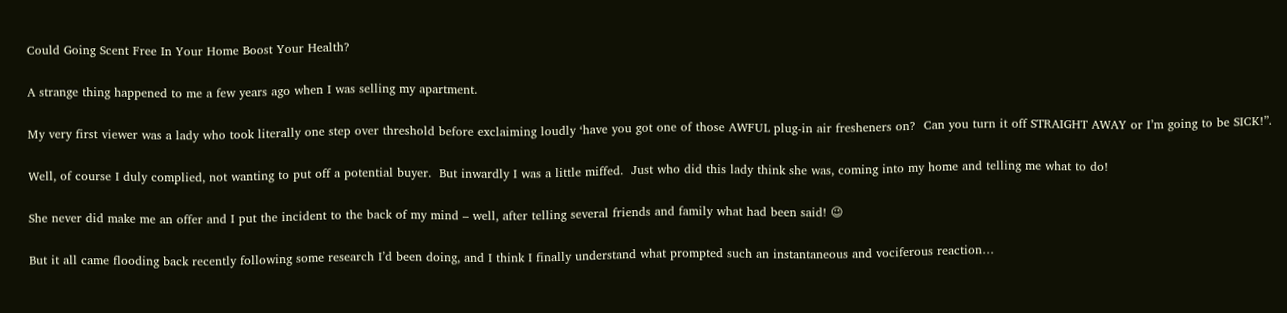Could Going Scent Free In Your Home Boost Your Health?

A strange thing happened to me a few years ago when I was selling my apartment.

My very first viewer was a lady who took literally one step over threshold before exclaiming loudly ‘have you got one of those AWFUL plug-in air fresheners on?  Can you turn it off STRAIGHT AWAY or I’m going to be SICK!”.

Well, of course I duly complied, not wanting to put off a potential buyer.  But inwardly I was a little miffed.  Just who did this lady think she was, coming into my home and telling me what to do!

She never did make me an offer and I put the incident to the back of my mind – well, after telling several friends and family what had been said! 😉

But it all came flooding back recently following some research I’d been doing, and I think I finally understand what prompted such an instantaneous and vociferous reaction…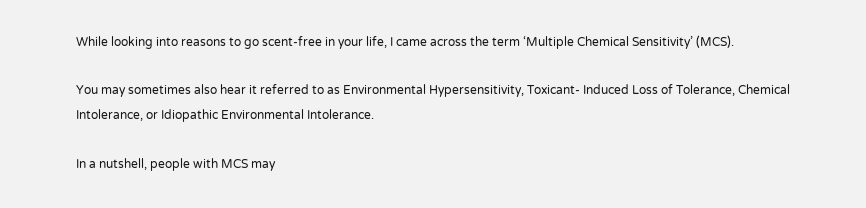While looking into reasons to go scent-free in your life, I came across the term ‘Multiple Chemical Sensitivity’ (MCS).

You may sometimes also hear it referred to as Environmental Hypersensitivity, Toxicant- Induced Loss of Tolerance, Chemical Intolerance, or Idiopathic Environmental Intolerance.

In a nutshell, people with MCS may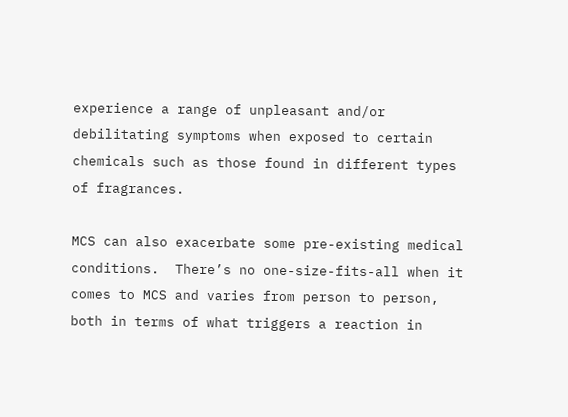experience a range of unpleasant and/or debilitating symptoms when exposed to certain chemicals such as those found in different types of fragrances.

MCS can also exacerbate some pre-existing medical conditions.  There’s no one-size-fits-all when it comes to MCS and varies from person to person, both in terms of what triggers a reaction in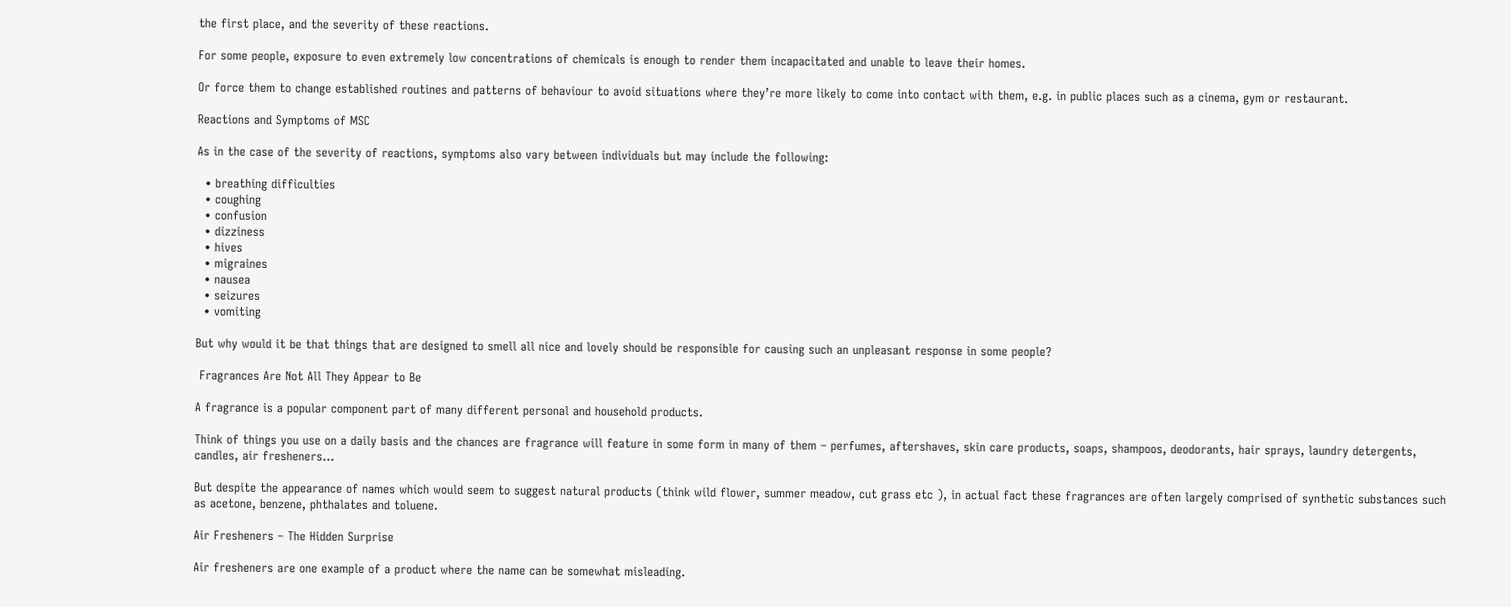the first place, and the severity of these reactions.

For some people, exposure to even extremely low concentrations of chemicals is enough to render them incapacitated and unable to leave their homes.

Or force them to change established routines and patterns of behaviour to avoid situations where they’re more likely to come into contact with them, e.g. in public places such as a cinema, gym or restaurant.

Reactions and Symptoms of MSC

As in the case of the severity of reactions, symptoms also vary between individuals but may include the following:

  • breathing difficulties
  • coughing
  • confusion
  • dizziness
  • hives
  • migraines
  • nausea
  • seizures
  • vomiting

But why would it be that things that are designed to smell all nice and lovely should be responsible for causing such an unpleasant response in some people?

 Fragrances Are Not All They Appear to Be

A fragrance is a popular component part of many different personal and household products.

Think of things you use on a daily basis and the chances are fragrance will feature in some form in many of them – perfumes, aftershaves, skin care products, soaps, shampoos, deodorants, hair sprays, laundry detergents, candles, air fresheners…

But despite the appearance of names which would seem to suggest natural products (think wild flower, summer meadow, cut grass etc ), in actual fact these fragrances are often largely comprised of synthetic substances such as acetone, benzene, phthalates and toluene.

Air Fresheners – The Hidden Surprise

Air fresheners are one example of a product where the name can be somewhat misleading.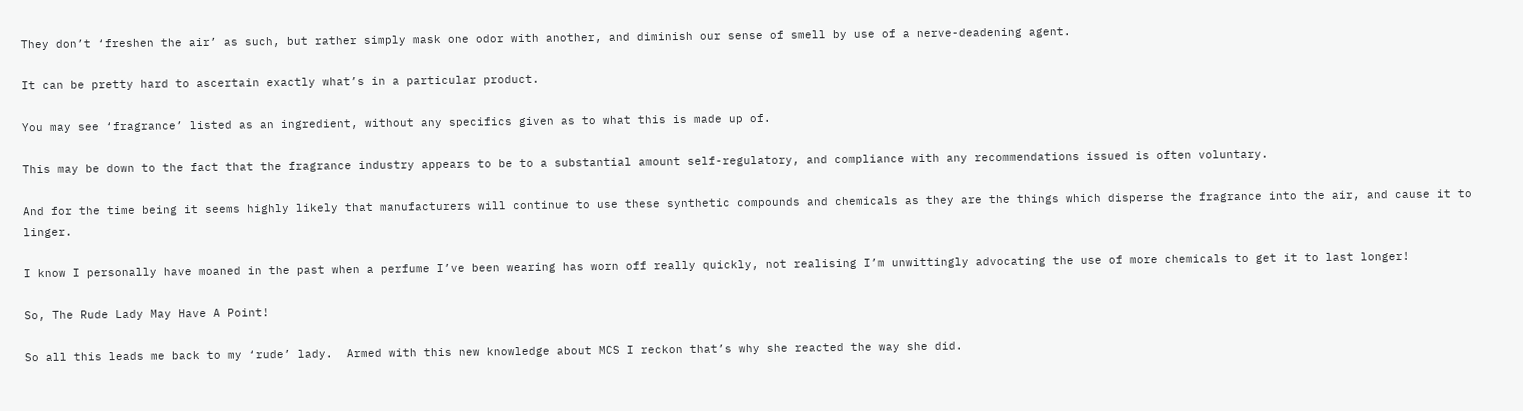They don’t ‘freshen the air’ as such, but rather simply mask one odor with another, and diminish our sense of smell by use of a nerve-deadening agent.

It can be pretty hard to ascertain exactly what’s in a particular product.

You may see ‘fragrance’ listed as an ingredient, without any specifics given as to what this is made up of.

This may be down to the fact that the fragrance industry appears to be to a substantial amount self-regulatory, and compliance with any recommendations issued is often voluntary.

And for the time being it seems highly likely that manufacturers will continue to use these synthetic compounds and chemicals as they are the things which disperse the fragrance into the air, and cause it to linger.

I know I personally have moaned in the past when a perfume I’ve been wearing has worn off really quickly, not realising I’m unwittingly advocating the use of more chemicals to get it to last longer!

So, The Rude Lady May Have A Point!

So all this leads me back to my ‘rude’ lady.  Armed with this new knowledge about MCS I reckon that’s why she reacted the way she did.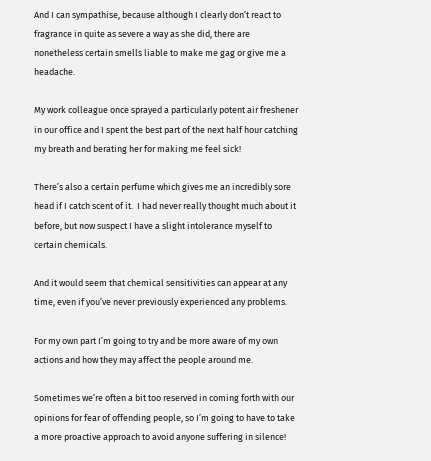And I can sympathise, because although I clearly don’t react to fragrance in quite as severe a way as she did, there are nonetheless certain smells liable to make me gag or give me a headache.

My work colleague once sprayed a particularly potent air freshener in our office and I spent the best part of the next half hour catching my breath and berating her for making me feel sick!

There’s also a certain perfume which gives me an incredibly sore head if I catch scent of it.  I had never really thought much about it before, but now suspect I have a slight intolerance myself to certain chemicals.

And it would seem that chemical sensitivities can appear at any time, even if you’ve never previously experienced any problems.

For my own part I’m going to try and be more aware of my own actions and how they may affect the people around me.

Sometimes we’re often a bit too reserved in coming forth with our opinions for fear of offending people, so I’m going to have to take a more proactive approach to avoid anyone suffering in silence!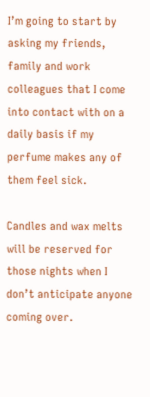I’m going to start by asking my friends, family and work colleagues that I come into contact with on a daily basis if my perfume makes any of them feel sick.

Candles and wax melts will be reserved for those nights when I don’t anticipate anyone coming over.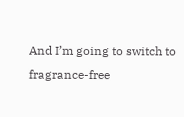And I’m going to switch to fragrance-free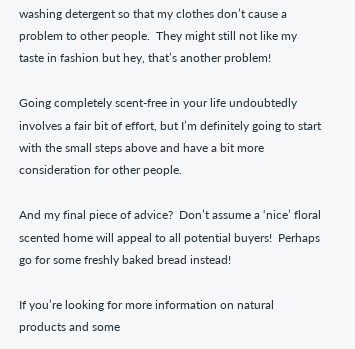washing detergent so that my clothes don’t cause a problem to other people.  They might still not like my taste in fashion but hey, that’s another problem!

Going completely scent-free in your life undoubtedly involves a fair bit of effort, but I’m definitely going to start with the small steps above and have a bit more consideration for other people.

And my final piece of advice?  Don’t assume a ‘nice’ floral scented home will appeal to all potential buyers!  Perhaps go for some freshly baked bread instead!

If you’re looking for more information on natural products and some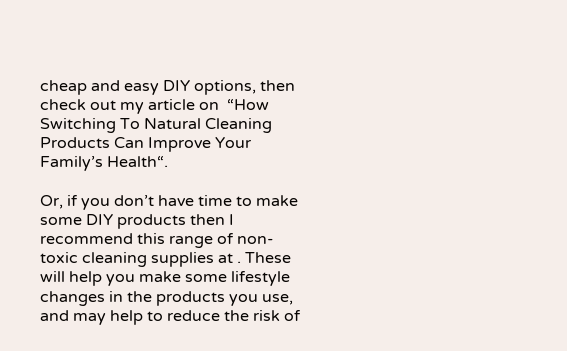cheap and easy DIY options, then check out my article on  “How Switching To Natural Cleaning Products Can Improve Your Family’s Health“.

Or, if you don’t have time to make some DIY products then I recommend this range of non-toxic cleaning supplies at . These will help you make some lifestyle changes in the products you use, and may help to reduce the risk of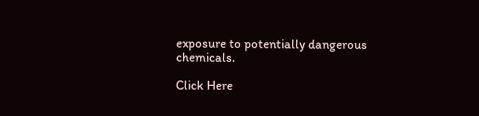exposure to potentially dangerous chemicals.

Click Here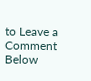to Leave a Comment Below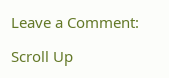Leave a Comment:

Scroll Up